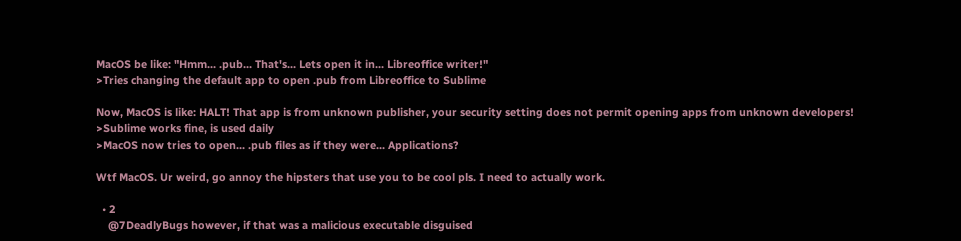MacOS be like: "Hmm... .pub... That's... Lets open it in... Libreoffice writer!"
>Tries changing the default app to open .pub from Libreoffice to Sublime

Now, MacOS is like: HALT! That app is from unknown publisher, your security setting does not permit opening apps from unknown developers!
>Sublime works fine, is used daily
>MacOS now tries to open... .pub files as if they were... Applications?

Wtf MacOS. Ur weird, go annoy the hipsters that use you to be cool pls. I need to actually work.

  • 2
    @7DeadlyBugs however, if that was a malicious executable disguised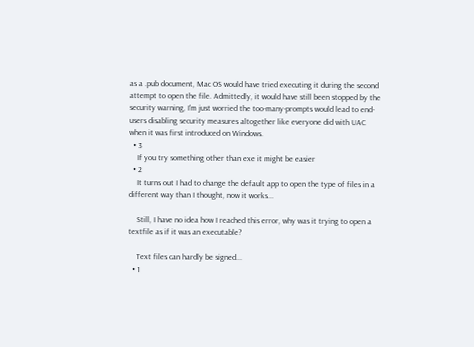as a .pub document, Mac OS would have tried executing it during the second attempt to open the file. Admittedly, it would have still been stopped by the security warning, I'm just worried the too-many-prompts would lead to end-users disabling security measures altogether like everyone did with UAC when it was first introduced on Windows.
  • 3
    If you try something other than exe it might be easier
  • 2
    It turns out I had to change the default app to open the type of files in a different way than I thought, now it works...

    Still, I have no idea how I reached this error, why was it trying to open a textfile as if it was an executable?

    Text files can hardly be signed...
  • 1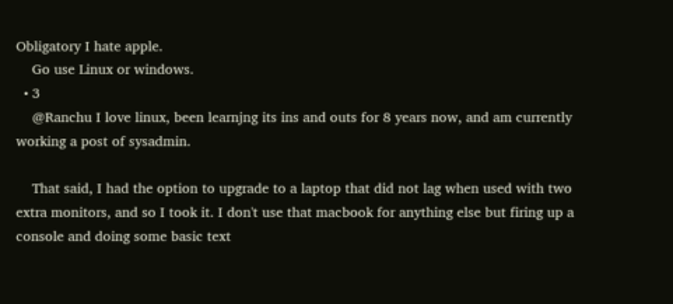Obligatory I hate apple.
    Go use Linux or windows.
  • 3
    @Ranchu I love linux, been learnjng its ins and outs for 8 years now, and am currently working a post of sysadmin.

    That said, I had the option to upgrade to a laptop that did not lag when used with two extra monitors, and so I took it. I don't use that macbook for anything else but firing up a console and doing some basic text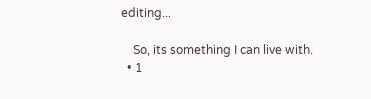editing...

    So, its something I can live with.
  • 1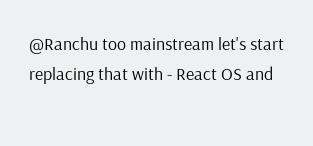@Ranchu too mainstream let's start replacing that with - React OS and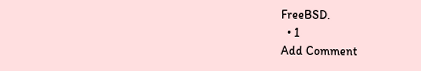FreeBSD.
  • 1
Add Comment